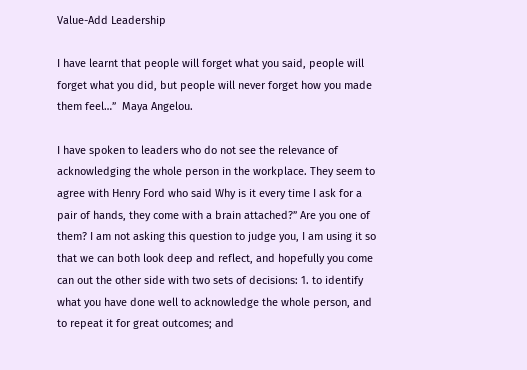Value-Add Leadership

I have learnt that people will forget what you said, people will forget what you did, but people will never forget how you made them feel…”  Maya Angelou.

I have spoken to leaders who do not see the relevance of acknowledging the whole person in the workplace. They seem to agree with Henry Ford who said Why is it every time I ask for a pair of hands, they come with a brain attached?” Are you one of them? I am not asking this question to judge you, I am using it so that we can both look deep and reflect, and hopefully you come can out the other side with two sets of decisions: 1. to identify what you have done well to acknowledge the whole person, and to repeat it for great outcomes; and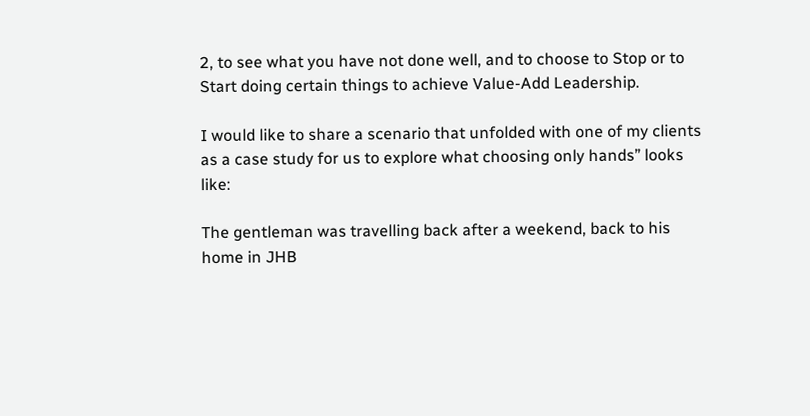2, to see what you have not done well, and to choose to Stop or to Start doing certain things to achieve Value-Add Leadership.

I would like to share a scenario that unfolded with one of my clients as a case study for us to explore what choosing only hands” looks like:

The gentleman was travelling back after a weekend, back to his home in JHB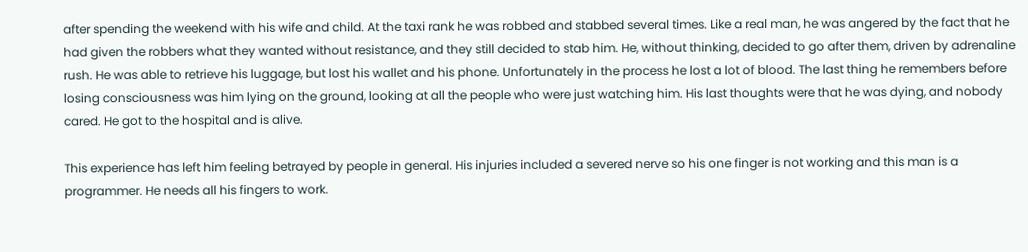after spending the weekend with his wife and child. At the taxi rank he was robbed and stabbed several times. Like a real man, he was angered by the fact that he had given the robbers what they wanted without resistance, and they still decided to stab him. He, without thinking, decided to go after them, driven by adrenaline rush. He was able to retrieve his luggage, but lost his wallet and his phone. Unfortunately in the process he lost a lot of blood. The last thing he remembers before losing consciousness was him lying on the ground, looking at all the people who were just watching him. His last thoughts were that he was dying, and nobody cared. He got to the hospital and is alive.

This experience has left him feeling betrayed by people in general. His injuries included a severed nerve so his one finger is not working and this man is a programmer. He needs all his fingers to work.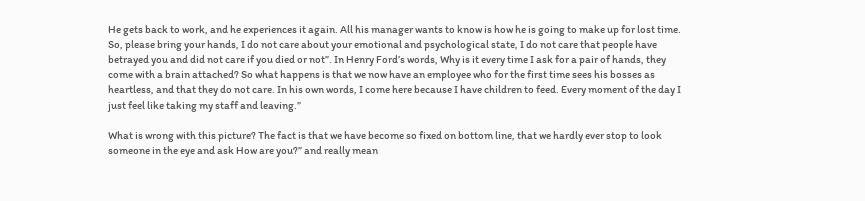He gets back to work, and he experiences it again. All his manager wants to know is how he is going to make up for lost time. So, please bring your hands, I do not care about your emotional and psychological state, I do not care that people have betrayed you and did not care if you died or not”. In Henry Ford’s words, Why is it every time I ask for a pair of hands, they come with a brain attached? So what happens is that we now have an employee who for the first time sees his bosses as heartless, and that they do not care. In his own words, I come here because I have children to feed. Every moment of the day I just feel like taking my staff and leaving.”

What is wrong with this picture? The fact is that we have become so fixed on bottom line, that we hardly ever stop to look someone in the eye and ask How are you?” and really mean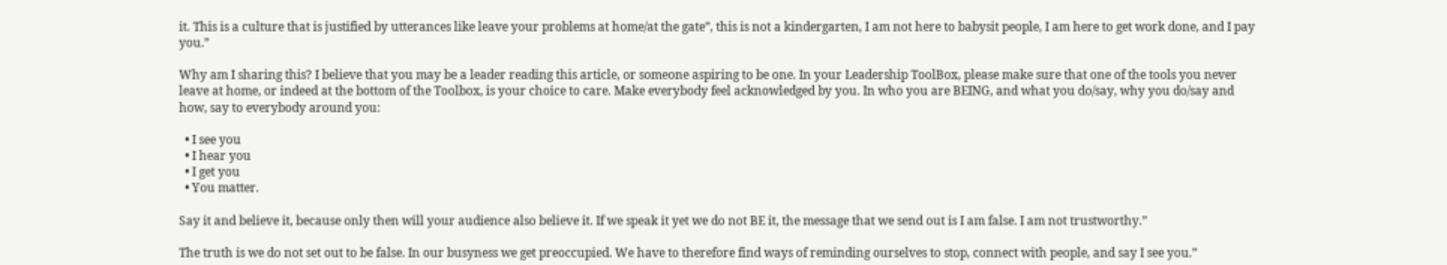it. This is a culture that is justified by utterances like leave your problems at home/at the gate”, this is not a kindergarten, I am not here to babysit people, I am here to get work done, and I pay you.”

Why am I sharing this? I believe that you may be a leader reading this article, or someone aspiring to be one. In your Leadership ToolBox, please make sure that one of the tools you never leave at home, or indeed at the bottom of the Toolbox, is your choice to care. Make everybody feel acknowledged by you. In who you are BEING, and what you do/say, why you do/say and how, say to everybody around you:

  • I see you
  • I hear you
  • I get you
  • You matter.

Say it and believe it, because only then will your audience also believe it. If we speak it yet we do not BE it, the message that we send out is I am false. I am not trustworthy.”

The truth is we do not set out to be false. In our busyness we get preoccupied. We have to therefore find ways of reminding ourselves to stop, connect with people, and say I see you.”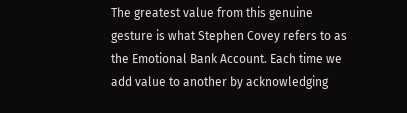The greatest value from this genuine gesture is what Stephen Covey refers to as the Emotional Bank Account. Each time we add value to another by acknowledging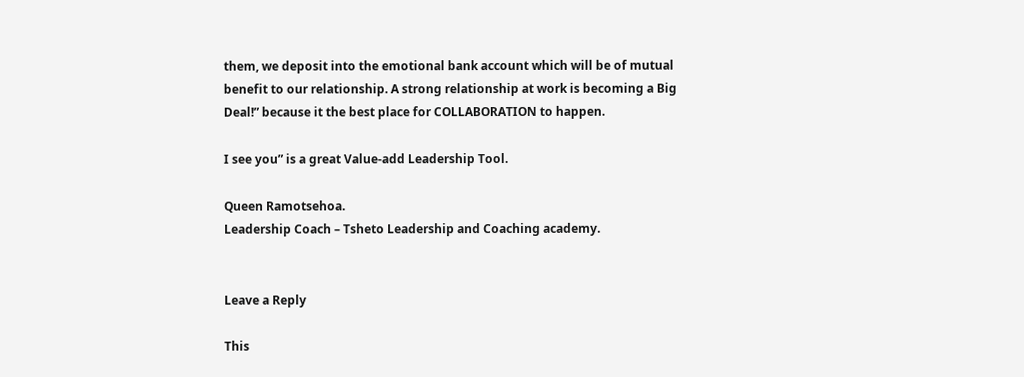them, we deposit into the emotional bank account which will be of mutual benefit to our relationship. A strong relationship at work is becoming a Big Deal!” because it the best place for COLLABORATION to happen.

I see you” is a great Value-add Leadership Tool.

Queen Ramotsehoa.
Leadership Coach – Tsheto Leadership and Coaching academy.


Leave a Reply

This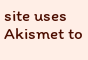site uses Akismet to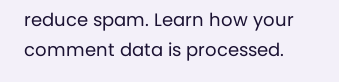reduce spam. Learn how your comment data is processed.